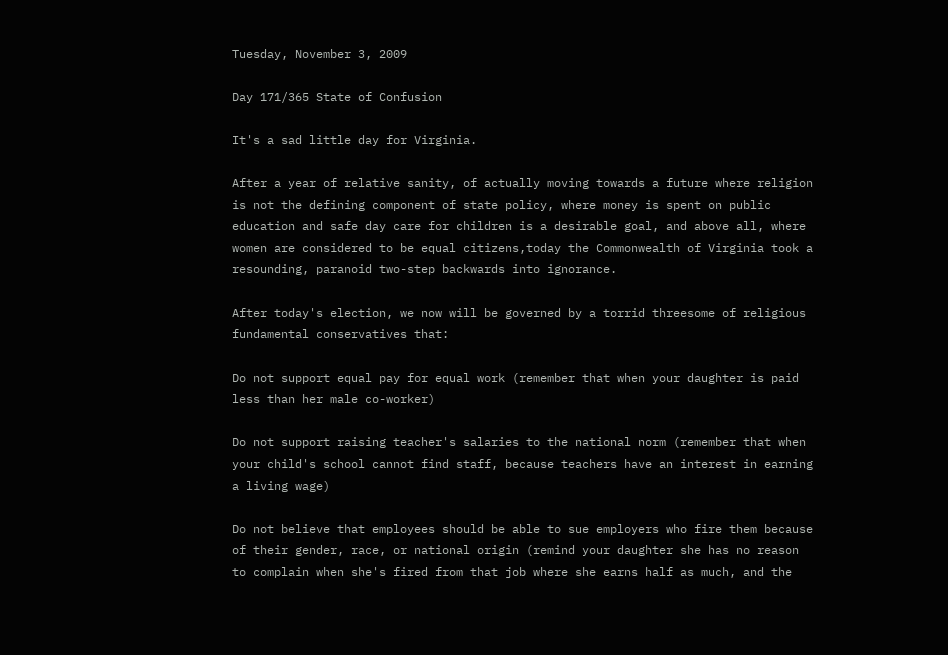Tuesday, November 3, 2009

Day 171/365 State of Confusion

It's a sad little day for Virginia.

After a year of relative sanity, of actually moving towards a future where religion is not the defining component of state policy, where money is spent on public education and safe day care for children is a desirable goal, and above all, where women are considered to be equal citizens,today the Commonwealth of Virginia took a resounding, paranoid two-step backwards into ignorance.

After today's election, we now will be governed by a torrid threesome of religious fundamental conservatives that:

Do not support equal pay for equal work (remember that when your daughter is paid less than her male co-worker)

Do not support raising teacher's salaries to the national norm (remember that when your child's school cannot find staff, because teachers have an interest in earning a living wage)

Do not believe that employees should be able to sue employers who fire them because of their gender, race, or national origin (remind your daughter she has no reason to complain when she's fired from that job where she earns half as much, and the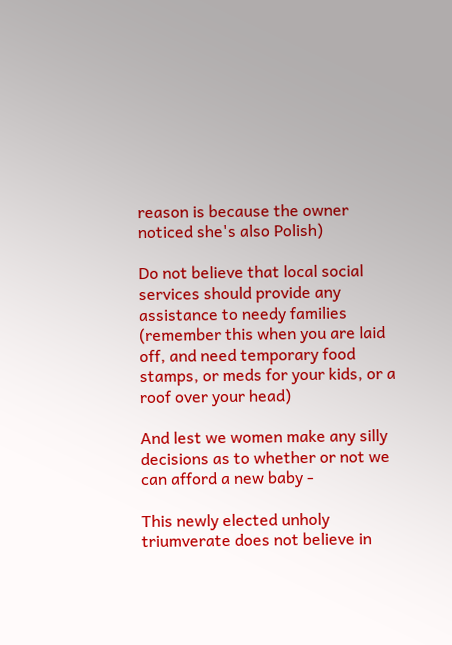reason is because the owner noticed she's also Polish)

Do not believe that local social services should provide any assistance to needy families (remember this when you are laid off, and need temporary food stamps, or meds for your kids, or a roof over your head)

And lest we women make any silly decisions as to whether or not we can afford a new baby -

This newly elected unholy triumverate does not believe in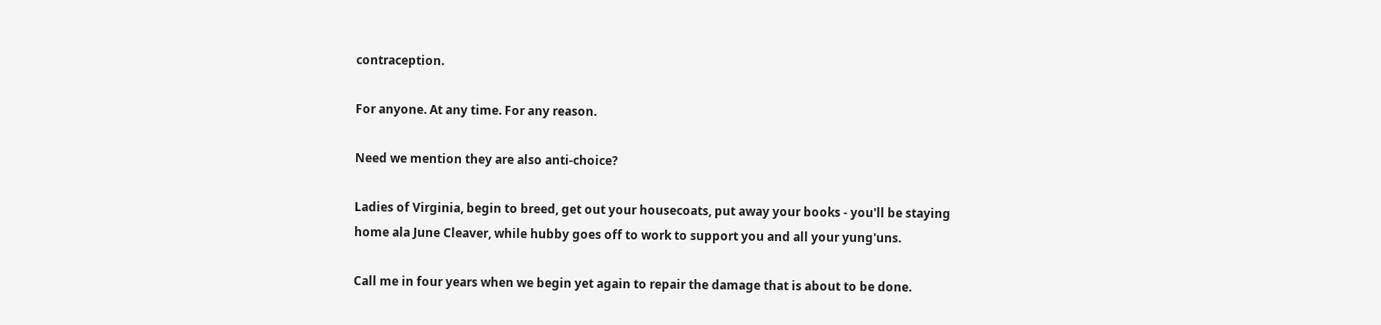contraception.

For anyone. At any time. For any reason.

Need we mention they are also anti-choice?

Ladies of Virginia, begin to breed, get out your housecoats, put away your books - you'll be staying home ala June Cleaver, while hubby goes off to work to support you and all your yung'uns.

Call me in four years when we begin yet again to repair the damage that is about to be done.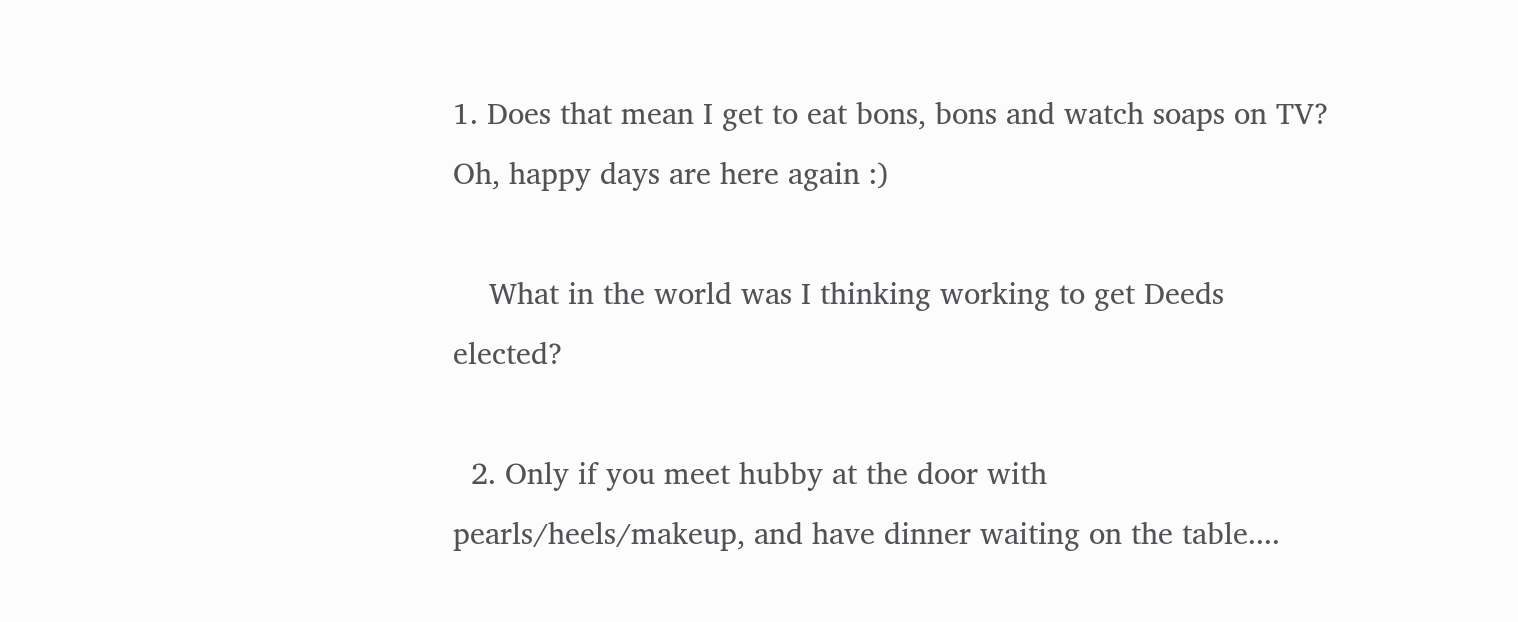1. Does that mean I get to eat bons, bons and watch soaps on TV? Oh, happy days are here again :)

    What in the world was I thinking working to get Deeds elected?

  2. Only if you meet hubby at the door with pearls/heels/makeup, and have dinner waiting on the table....